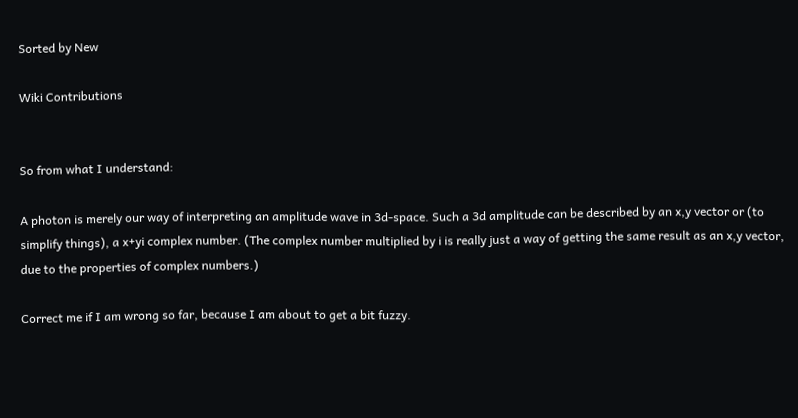Sorted by New

Wiki Contributions


So from what I understand:

A photon is merely our way of interpreting an amplitude wave in 3d-space. Such a 3d amplitude can be described by an x,y vector or (to simplify things), a x+yi complex number. (The complex number multiplied by i is really just a way of getting the same result as an x,y vector, due to the properties of complex numbers.)

Correct me if I am wrong so far, because I am about to get a bit fuzzy.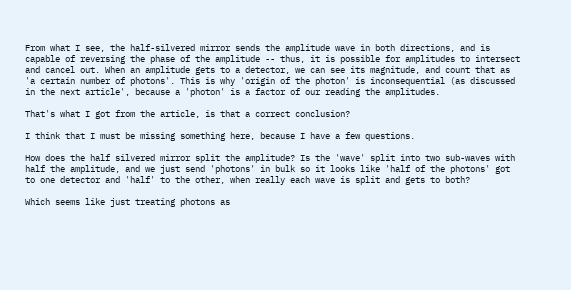From what I see, the half-silvered mirror sends the amplitude wave in both directions, and is capable of reversing the phase of the amplitude -- thus, it is possible for amplitudes to intersect and cancel out. When an amplitude gets to a detector, we can see its magnitude, and count that as 'a certain number of photons'. This is why 'origin of the photon' is inconsequential (as discussed in the next article', because a 'photon' is a factor of our reading the amplitudes.

That's what I got from the article, is that a correct conclusion?

I think that I must be missing something here, because I have a few questions.

How does the half silvered mirror split the amplitude? Is the 'wave' split into two sub-waves with half the amplitude, and we just send 'photons' in bulk so it looks like 'half of the photons' got to one detector and 'half' to the other, when really each wave is split and gets to both?

Which seems like just treating photons as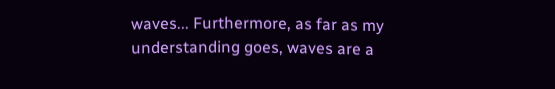waves... Furthermore, as far as my understanding goes, waves are a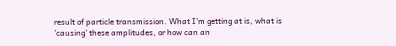result of particle transmission. What I'm getting at is, what is 'causing' these amplitudes, or how can an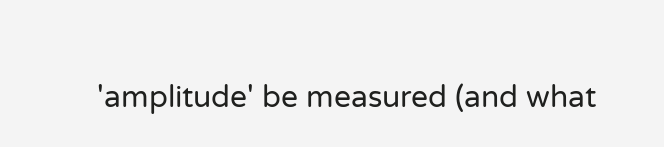'amplitude' be measured (and what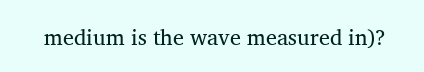medium is the wave measured in)?